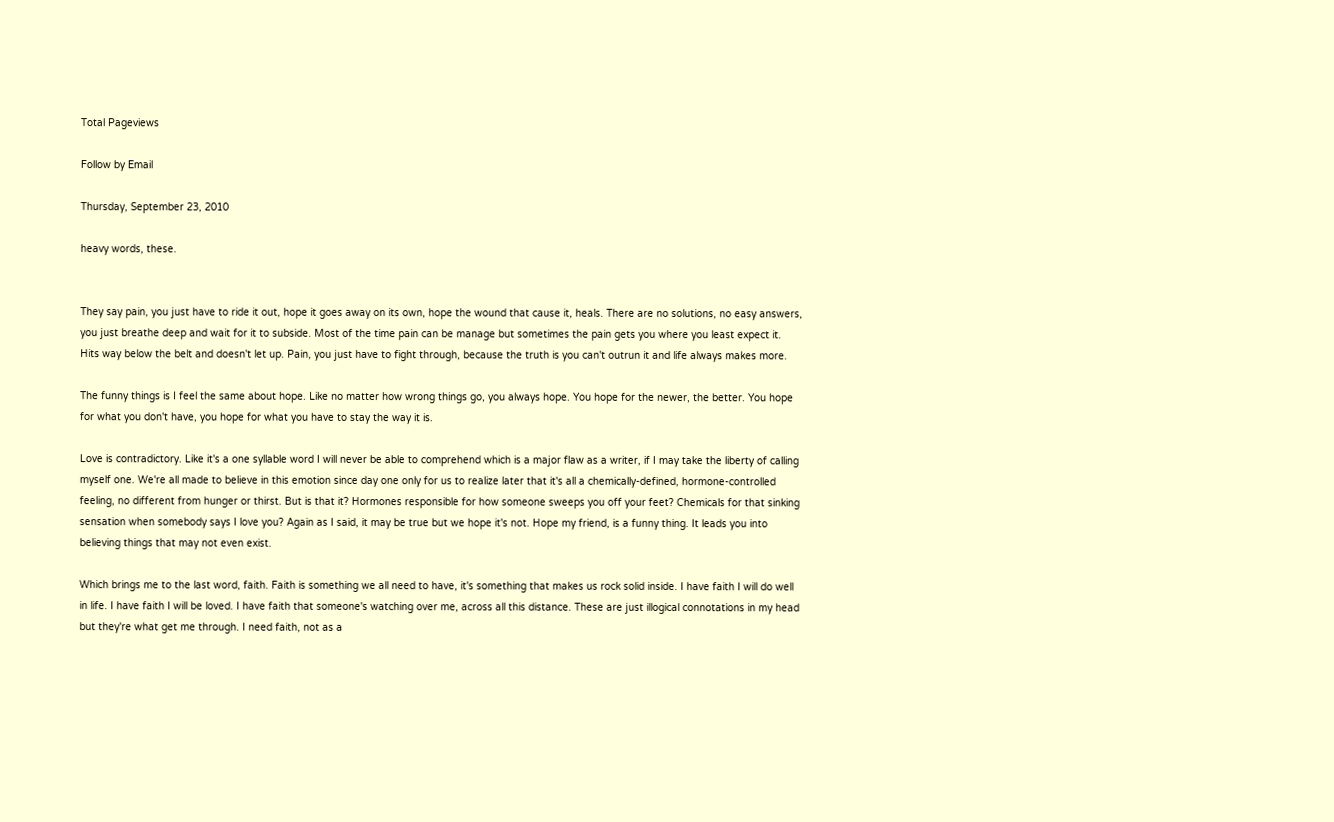Total Pageviews

Follow by Email

Thursday, September 23, 2010

heavy words, these.


They say pain, you just have to ride it out, hope it goes away on its own, hope the wound that cause it, heals. There are no solutions, no easy answers, you just breathe deep and wait for it to subside. Most of the time pain can be manage but sometimes the pain gets you where you least expect it. Hits way below the belt and doesn't let up. Pain, you just have to fight through, because the truth is you can't outrun it and life always makes more.

The funny things is I feel the same about hope. Like no matter how wrong things go, you always hope. You hope for the newer, the better. You hope for what you don't have, you hope for what you have to stay the way it is.

Love is contradictory. Like it's a one syllable word I will never be able to comprehend which is a major flaw as a writer, if I may take the liberty of calling myself one. We're all made to believe in this emotion since day one only for us to realize later that it's all a chemically-defined, hormone-controlled feeling, no different from hunger or thirst. But is that it? Hormones responsible for how someone sweeps you off your feet? Chemicals for that sinking sensation when somebody says I love you? Again as I said, it may be true but we hope it's not. Hope my friend, is a funny thing. It leads you into believing things that may not even exist.

Which brings me to the last word, faith. Faith is something we all need to have, it's something that makes us rock solid inside. I have faith I will do well in life. I have faith I will be loved. I have faith that someone's watching over me, across all this distance. These are just illogical connotations in my head but they're what get me through. I need faith, not as a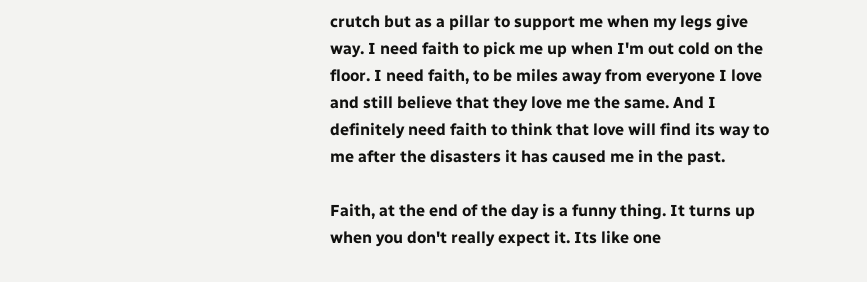crutch but as a pillar to support me when my legs give way. I need faith to pick me up when I'm out cold on the floor. I need faith, to be miles away from everyone I love and still believe that they love me the same. And I definitely need faith to think that love will find its way to me after the disasters it has caused me in the past.

Faith, at the end of the day is a funny thing. It turns up when you don't really expect it. Its like one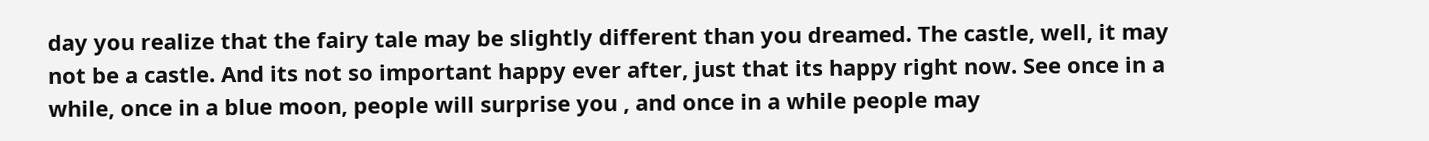day you realize that the fairy tale may be slightly different than you dreamed. The castle, well, it may not be a castle. And its not so important happy ever after, just that its happy right now. See once in a while, once in a blue moon, people will surprise you , and once in a while people may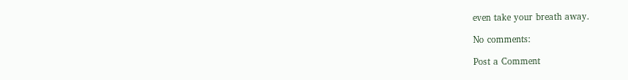even take your breath away.

No comments:

Post a Comment